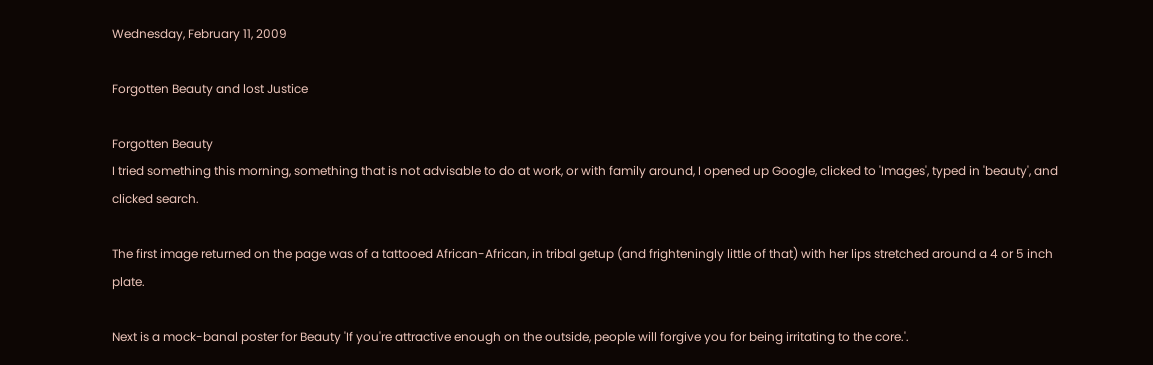Wednesday, February 11, 2009

Forgotten Beauty and lost Justice

Forgotten Beauty
I tried something this morning, something that is not advisable to do at work, or with family around, I opened up Google, clicked to 'Images', typed in 'beauty', and clicked search.

The first image returned on the page was of a tattooed African-African, in tribal getup (and frighteningly little of that) with her lips stretched around a 4 or 5 inch plate.

Next is a mock-banal poster for Beauty 'If you're attractive enough on the outside, people will forgive you for being irritating to the core.'.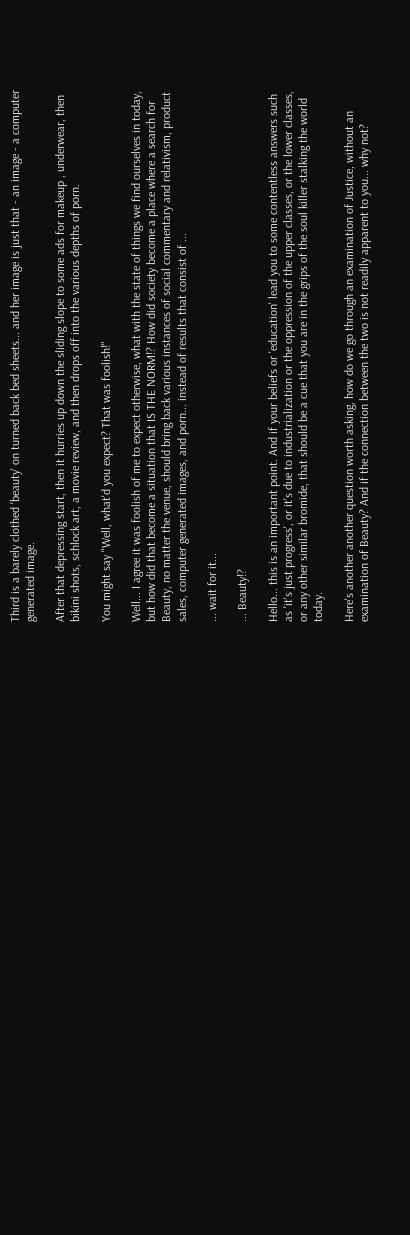Third is a barely clothed 'beauty' on turned back bed sheets... and her image is just that - an image - a computer generated image.

After that depressing start, then it hurries up down the sliding slope to some ads for makeup , underwear, then bikini shots, schlock art, a movie review, and then drops off into the various depths of porn.

You might say "Well, what'd you expect? That was foolish!"

Well... I agree it was foolish of me to expect otherwise, what with the state of things we find ourselves in today, but how did that become a situation that IS THE NORM!? How did society become a place where a search for Beauty, no matter the venue, should bring back various instances of social commentary and relativism, product sales, computer generated images, and porn... instead of results that consist of ...

... wait for it...

... Beauty!?

Hello... this is an important point. And if your beliefs or 'education' lead you to some contentless answers such as 'it's just progress', or it's due to industrialization or the oppression of the upper classes, or the lower classes, or any other similar bromide, that should be a cue that you are in the grips of the soul killer stalking the world today.

Here's another another question worth asking, how do we go through an examination of Justice, without an examination of Beauty? And if the connection between the two is not readily apparent to you... why not?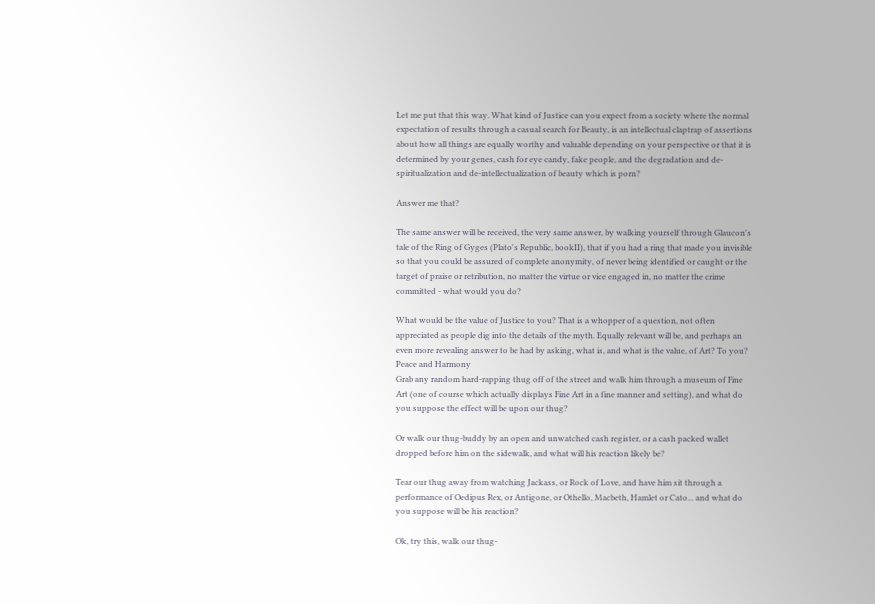Let me put that this way. What kind of Justice can you expect from a society where the normal expectation of results through a casual search for Beauty, is an intellectual claptrap of assertions about how all things are equally worthy and valuable depending on your perspective or that it is determined by your genes, cash for eye candy, fake people, and the degradation and de-spiritualization and de-intellectualization of beauty which is porn?

Answer me that?

The same answer will be received, the very same answer, by walking yourself through Glaucon's tale of the Ring of Gyges (Plato's Republic, bookII), that if you had a ring that made you invisible so that you could be assured of complete anonymity, of never being identified or caught or the target of praise or retribution, no matter the virtue or vice engaged in, no matter the crime committed - what would you do?

What would be the value of Justice to you? That is a whopper of a question, not often appreciated as people dig into the details of the myth. Equally relevant will be, and perhaps an even more revealing answer to be had by asking, what is, and what is the value, of Art? To you?
Peace and Harmony
Grab any random hard-rapping thug off of the street and walk him through a museum of Fine Art (one of course which actually displays Fine Art in a fine manner and setting), and what do you suppose the effect will be upon our thug?

Or walk our thug-buddy by an open and unwatched cash register, or a cash packed wallet dropped before him on the sidewalk, and what will his reaction likely be?

Tear our thug away from watching Jackass, or Rock of Love, and have him sit through a performance of Oedipus Rex, or Antigone, or Othello, Macbeth, Hamlet or Cato... and what do you suppose will be his reaction?

Ok, try this, walk our thug-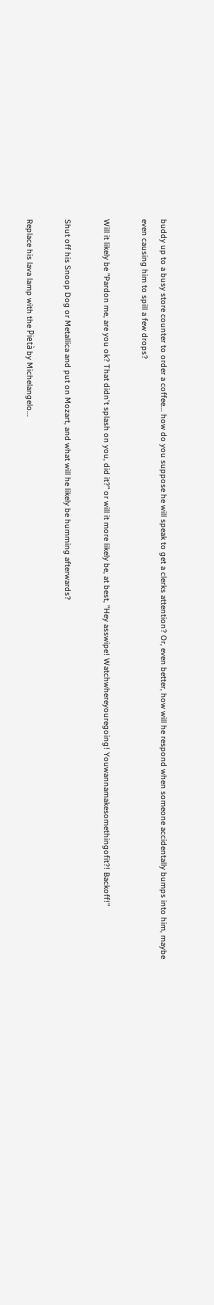buddy up to a busy store counter to order a coffee... how do you suppose he will speak to get a clerks attention? Or, even better, how will he respond when someone accidentally bumps into him, maybe even causing him to spill a few drops?

Will it likely be "Pardon me, are you ok? That didn't splash on you, did it?" or will it more likely be, at best, "Hey asswipe! Watchwhereyouregoing! Youwannamakesomethingofit?! Backoff!"

Shut off his Snoop Dog or Metallica and put on Mozart, and what will he likely be humming afterwards?

Replace his lava lamp with the Pietà by Michelangelo...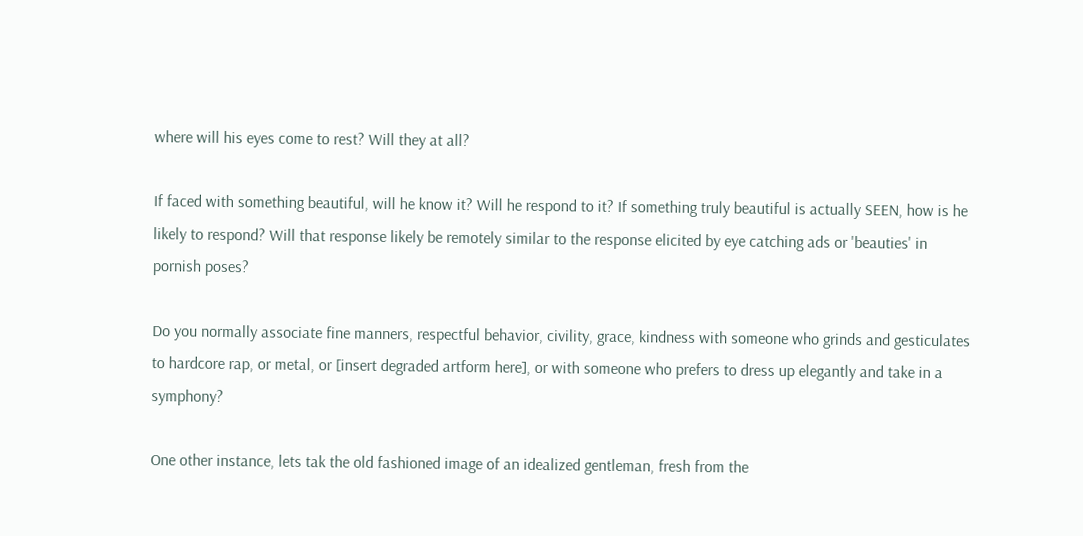where will his eyes come to rest? Will they at all?

If faced with something beautiful, will he know it? Will he respond to it? If something truly beautiful is actually SEEN, how is he likely to respond? Will that response likely be remotely similar to the response elicited by eye catching ads or 'beauties' in pornish poses?

Do you normally associate fine manners, respectful behavior, civility, grace, kindness with someone who grinds and gesticulates to hardcore rap, or metal, or [insert degraded artform here], or with someone who prefers to dress up elegantly and take in a symphony?

One other instance, lets tak the old fashioned image of an idealized gentleman, fresh from the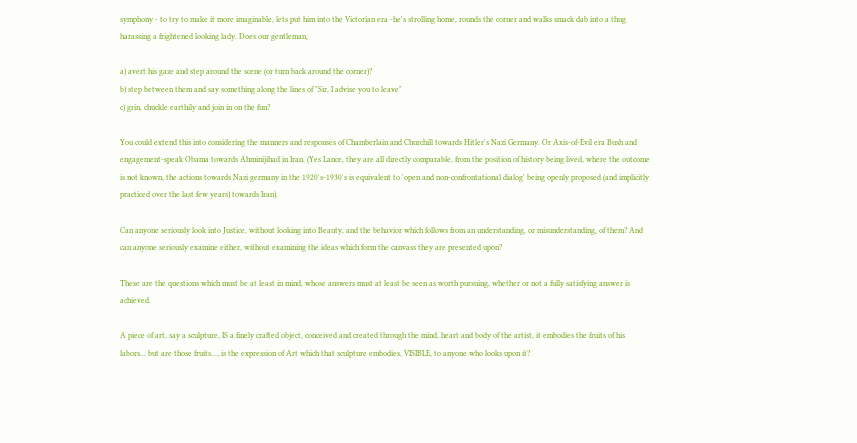symphony - to try to make it more imaginable, lets put him into the Victorian era -he's strolling home, rounds the corner and walks smack dab into a thug harassing a frightened looking lady. Does our gentleman,

a) avert his gaze and step around the scene (or turn back around the corner)?
b) step between them and say something along the lines of "Sir, I advise you to leave"
c) grin, chuckle earthily and join in on the fun?

You could extend this into considering the manners and responses of Chamberlain and Churchill towards Hitler's Nazi Germany. Or Axis-of-Evil era Bush and engagement-speak Obama towards Ahminijihad in Iran. (Yes Lance, they are all directly comparable, from the position of history being lived, where the outcome is not known, the actions towards Nazi germany in the 1920's-1930's is equivalent to 'open and non-confrontational dialog' being openly proposed (and implicitly practiced over the last few years) towards Iran).

Can anyone seriously look into Justice, without looking into Beauty, and the behavior which follows from an understanding, or misunderstanding, of them? And can anyone seriously examine either, without examining the ideas which form the canvass they are presented upon?

These are the questions which must be at least in mind, whose answers must at least be seen as worth pursuing, whether or not a fully satisfying answer is achieved.

A piece of art, say a sculpture, IS a finely crafted object, conceived and created through the mind, heart and body of the artist, it embodies the fruits of his labors... but are those fruits..., is the expression of Art which that sculpture embodies, VISIBLE, to anyone who looks upon it?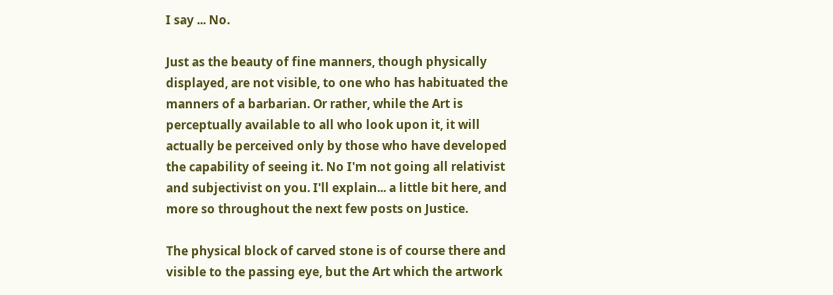I say ... No.

Just as the beauty of fine manners, though physically displayed, are not visible, to one who has habituated the manners of a barbarian. Or rather, while the Art is perceptually available to all who look upon it, it will actually be perceived only by those who have developed the capability of seeing it. No I'm not going all relativist and subjectivist on you. I'll explain... a little bit here, and more so throughout the next few posts on Justice.

The physical block of carved stone is of course there and visible to the passing eye, but the Art which the artwork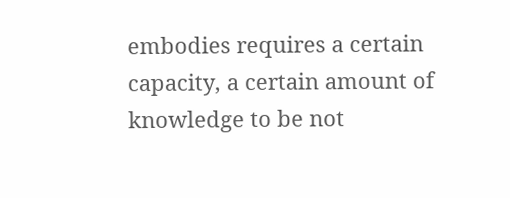embodies requires a certain capacity, a certain amount of knowledge to be not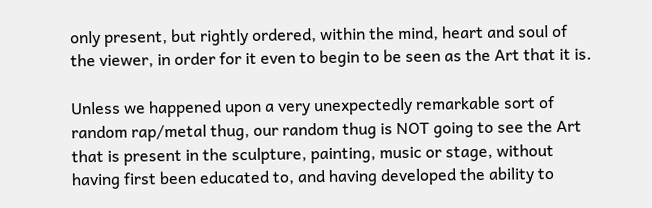only present, but rightly ordered, within the mind, heart and soul of the viewer, in order for it even to begin to be seen as the Art that it is.

Unless we happened upon a very unexpectedly remarkable sort of random rap/metal thug, our random thug is NOT going to see the Art that is present in the sculpture, painting, music or stage, without having first been educated to, and having developed the ability to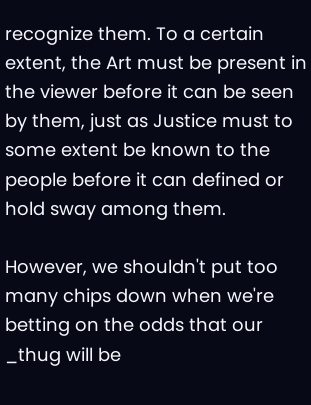recognize them. To a certain extent, the Art must be present in the viewer before it can be seen by them, just as Justice must to some extent be known to the people before it can defined or hold sway among them.

However, we shouldn't put too many chips down when we're betting on the odds that our _thug will be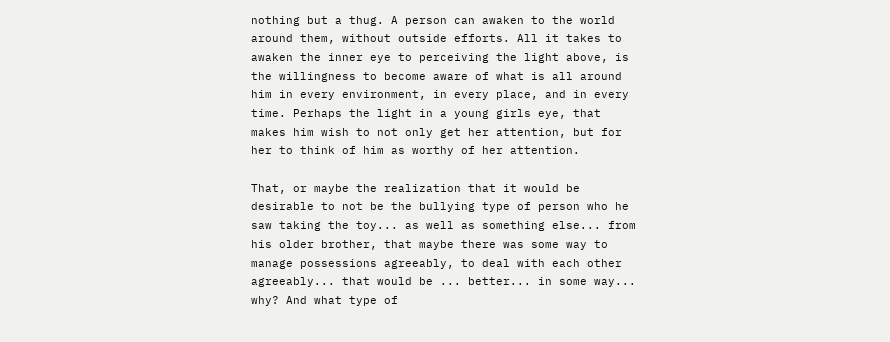nothing but a thug. A person can awaken to the world around them, without outside efforts. All it takes to awaken the inner eye to perceiving the light above, is the willingness to become aware of what is all around him in every environment, in every place, and in every time. Perhaps the light in a young girls eye, that makes him wish to not only get her attention, but for her to think of him as worthy of her attention.

That, or maybe the realization that it would be desirable to not be the bullying type of person who he saw taking the toy... as well as something else... from his older brother, that maybe there was some way to manage possessions agreeably, to deal with each other agreeably... that would be ... better... in some way... why? And what type of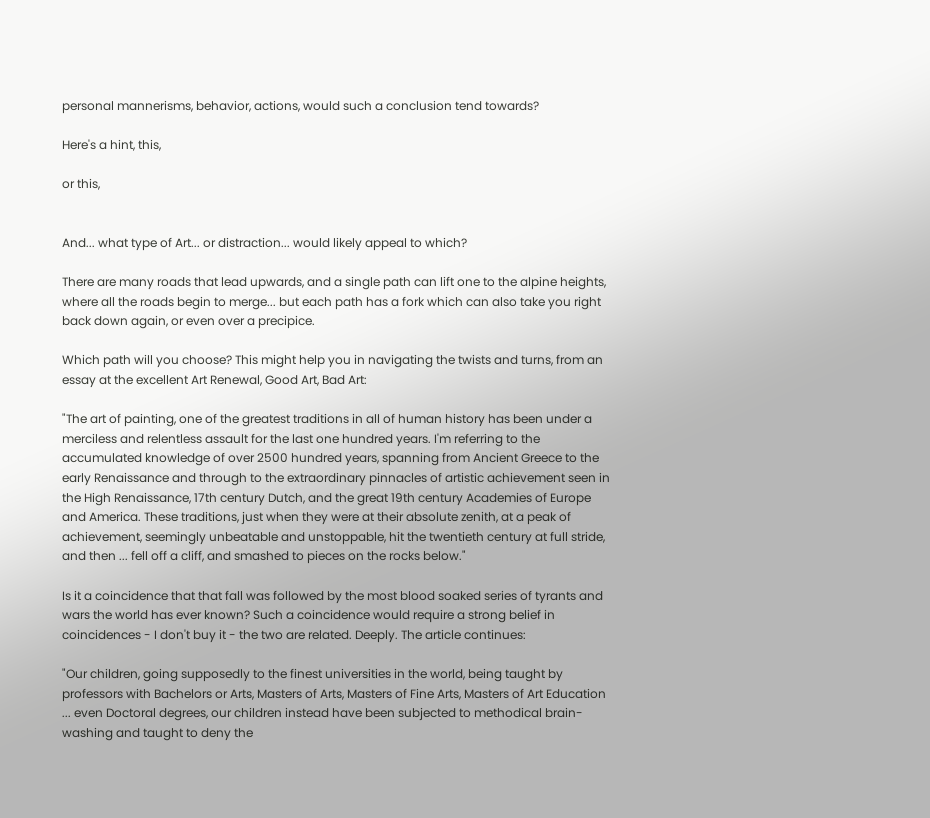personal mannerisms, behavior, actions, would such a conclusion tend towards?

Here's a hint, this,

or this,


And... what type of Art... or distraction... would likely appeal to which?

There are many roads that lead upwards, and a single path can lift one to the alpine heights, where all the roads begin to merge... but each path has a fork which can also take you right back down again, or even over a precipice.

Which path will you choose? This might help you in navigating the twists and turns, from an essay at the excellent Art Renewal, Good Art, Bad Art:

"The art of painting, one of the greatest traditions in all of human history has been under a merciless and relentless assault for the last one hundred years. I'm referring to the accumulated knowledge of over 2500 hundred years, spanning from Ancient Greece to the early Renaissance and through to the extraordinary pinnacles of artistic achievement seen in the High Renaissance, 17th century Dutch, and the great 19th century Academies of Europe and America. These traditions, just when they were at their absolute zenith, at a peak of achievement, seemingly unbeatable and unstoppable, hit the twentieth century at full stride, and then ... fell off a cliff, and smashed to pieces on the rocks below."

Is it a coincidence that that fall was followed by the most blood soaked series of tyrants and wars the world has ever known? Such a coincidence would require a strong belief in coincidences - I don't buy it - the two are related. Deeply. The article continues:

"Our children, going supposedly to the finest universities in the world, being taught by professors with Bachelors or Arts, Masters of Arts, Masters of Fine Arts, Masters of Art Education ... even Doctoral degrees, our children instead have been subjected to methodical brain-washing and taught to deny the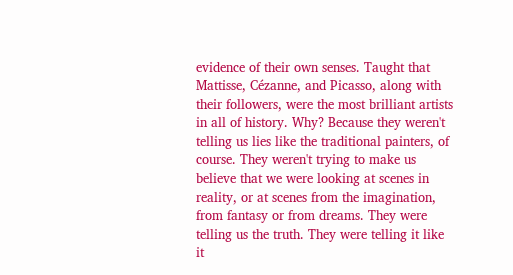evidence of their own senses. Taught that Mattisse, Cézanne, and Picasso, along with their followers, were the most brilliant artists in all of history. Why? Because they weren't telling us lies like the traditional painters, of course. They weren't trying to make us believe that we were looking at scenes in reality, or at scenes from the imagination, from fantasy or from dreams. They were telling us the truth. They were telling it like it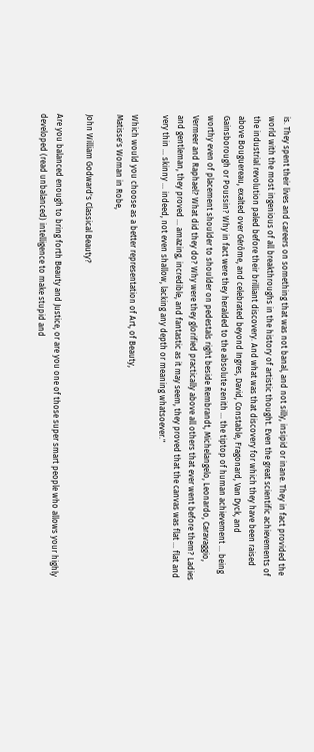is. They spent their lives and careers on something that was not banal, and not silly, insipid or inane. They in fact provided the world with the most ingenious of all breakthroughs in the history of artistic thought. Even the great scientific achievements of the industrial revolution paled before their brilliant discovery. And what was that discovery for which they have been raised above Bouguereau, exalted over Gérôme, and celebrated beyond Ingres, David, Constable, Fragonard, Van Dyck, and Gainsborough or Poussin? Why in fact were they heralded to the absolute zenith ... the tiptop of human achievement ... being worthy even of placement shoulder to shoulder on pedestals right beside Rembrandt, Michelangelo, Leonardo, Caravaggio, Vermeer and Raphael? What did they do? Why were they glorified practically above all others that ever went before them? Ladies and gentleman, they proved ... amazing, incredible, and fantastic as it may seem, they proved that the canvas was flat ... flat and very thin ... skinny ... indeed, not even shallow, lacking any depth or meaning whatsoever."

Which would you choose as a better representation of Art, of Beauty,
Matisse's Woman in Robe,

John William Godward's Classical Beauty?

Are you balanced enough to bring forth Beauty and Justice, or are you one of those super smart people who allows your highly developed (read unbalanced) intelligence to make stupid and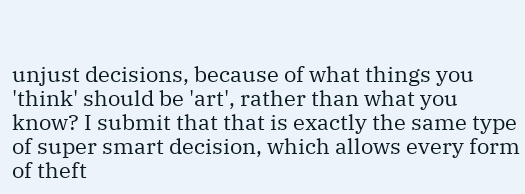unjust decisions, because of what things you 'think' should be 'art', rather than what you know? I submit that that is exactly the same type of super smart decision, which allows every form of theft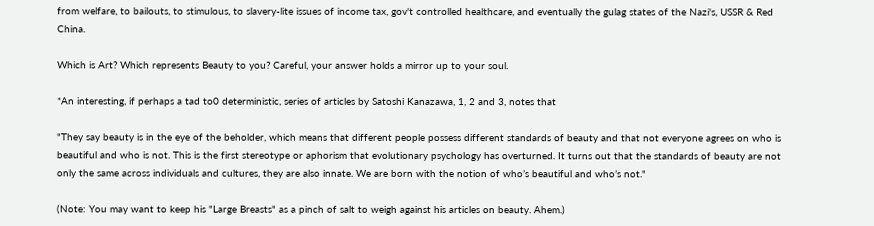from welfare, to bailouts, to stimulous, to slavery-lite issues of income tax, gov't controlled healthcare, and eventually the gulag states of the Nazi's, USSR & Red China.

Which is Art? Which represents Beauty to you? Careful, your answer holds a mirror up to your soul.

*An interesting, if perhaps a tad to0 deterministic, series of articles by Satoshi Kanazawa, 1, 2 and 3, notes that

"They say beauty is in the eye of the beholder, which means that different people possess different standards of beauty and that not everyone agrees on who is beautiful and who is not. This is the first stereotype or aphorism that evolutionary psychology has overturned. It turns out that the standards of beauty are not only the same across individuals and cultures, they are also innate. We are born with the notion of who’s beautiful and who’s not."

(Note: You may want to keep his "Large Breasts" as a pinch of salt to weigh against his articles on beauty. Ahem.)